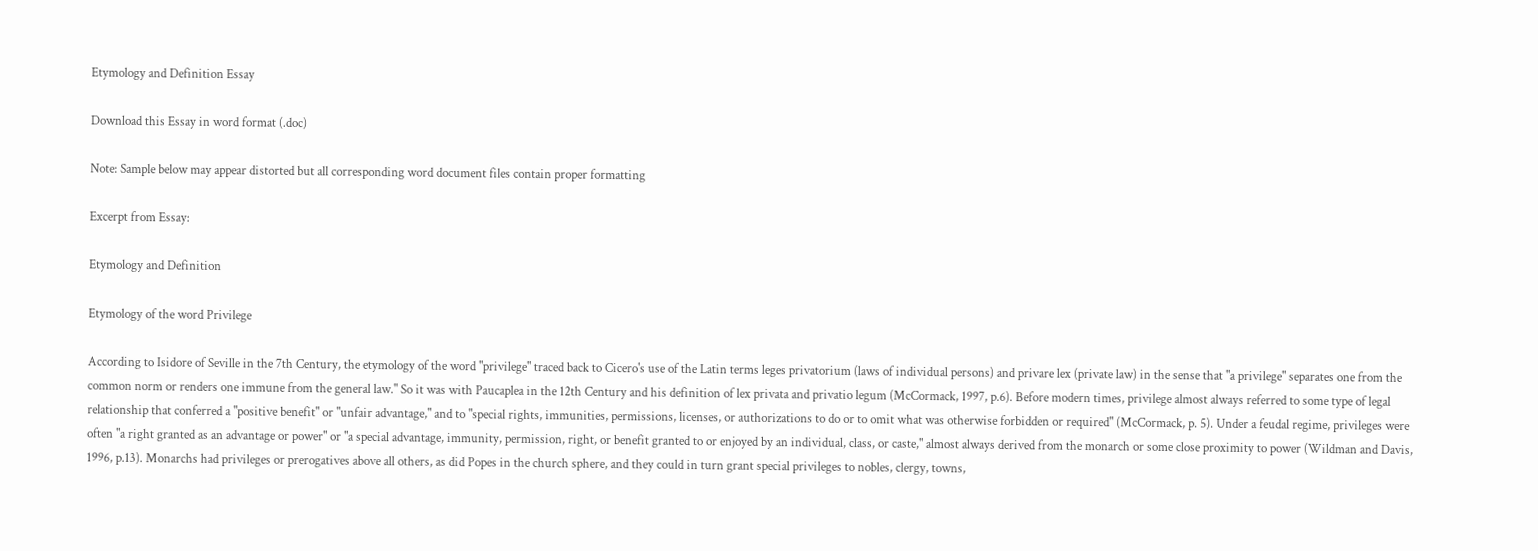Etymology and Definition Essay

Download this Essay in word format (.doc)

Note: Sample below may appear distorted but all corresponding word document files contain proper formatting

Excerpt from Essay:

Etymology and Definition

Etymology of the word Privilege

According to Isidore of Seville in the 7th Century, the etymology of the word "privilege" traced back to Cicero's use of the Latin terms leges privatorium (laws of individual persons) and privare lex (private law) in the sense that "a privilege" separates one from the common norm or renders one immune from the general law." So it was with Paucaplea in the 12th Century and his definition of lex privata and privatio legum (McCormack, 1997, p.6). Before modern times, privilege almost always referred to some type of legal relationship that conferred a "positive benefit" or "unfair advantage," and to "special rights, immunities, permissions, licenses, or authorizations to do or to omit what was otherwise forbidden or required" (McCormack, p. 5). Under a feudal regime, privileges were often "a right granted as an advantage or power" or "a special advantage, immunity, permission, right, or benefit granted to or enjoyed by an individual, class, or caste," almost always derived from the monarch or some close proximity to power (Wildman and Davis, 1996, p.13). Monarchs had privileges or prerogatives above all others, as did Popes in the church sphere, and they could in turn grant special privileges to nobles, clergy, towns,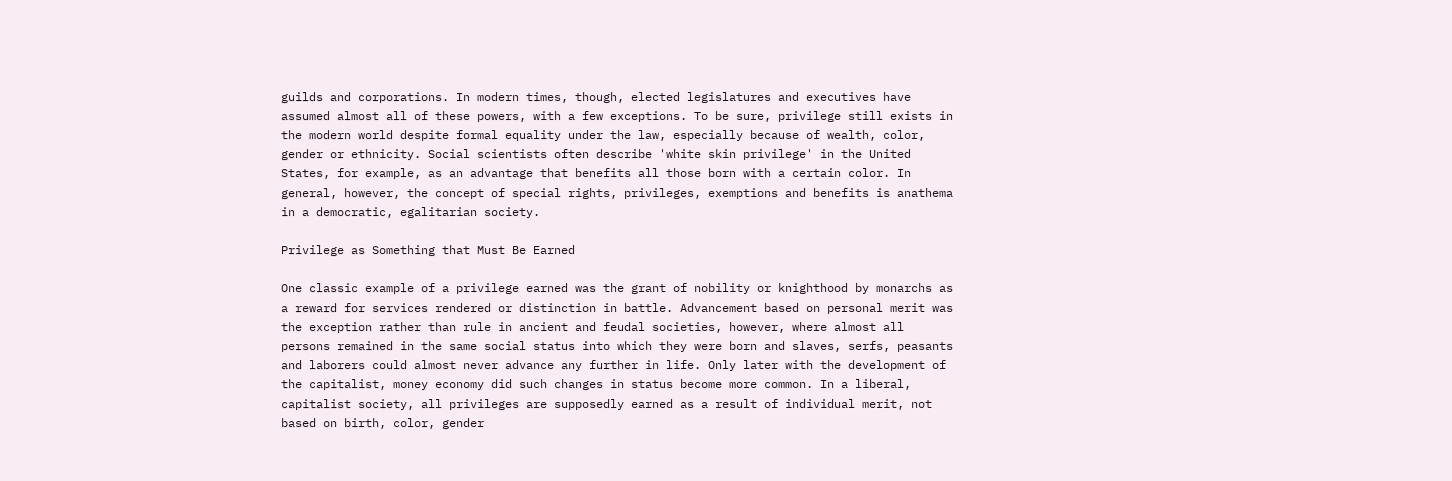guilds and corporations. In modern times, though, elected legislatures and executives have assumed almost all of these powers, with a few exceptions. To be sure, privilege still exists in the modern world despite formal equality under the law, especially because of wealth, color, gender or ethnicity. Social scientists often describe 'white skin privilege' in the United States, for example, as an advantage that benefits all those born with a certain color. In general, however, the concept of special rights, privileges, exemptions and benefits is anathema in a democratic, egalitarian society.

Privilege as Something that Must Be Earned

One classic example of a privilege earned was the grant of nobility or knighthood by monarchs as a reward for services rendered or distinction in battle. Advancement based on personal merit was the exception rather than rule in ancient and feudal societies, however, where almost all persons remained in the same social status into which they were born and slaves, serfs, peasants and laborers could almost never advance any further in life. Only later with the development of the capitalist, money economy did such changes in status become more common. In a liberal, capitalist society, all privileges are supposedly earned as a result of individual merit, not based on birth, color, gender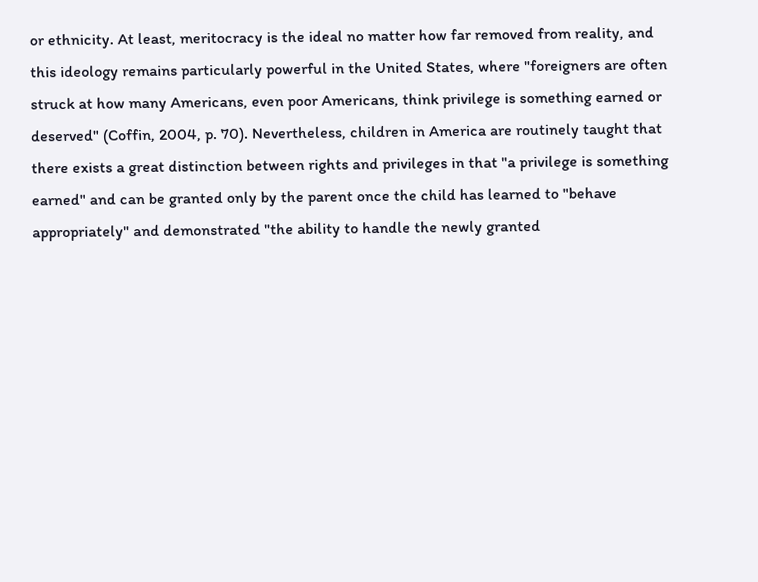or ethnicity. At least, meritocracy is the ideal no matter how far removed from reality, and this ideology remains particularly powerful in the United States, where "foreigners are often struck at how many Americans, even poor Americans, think privilege is something earned or deserved" (Coffin, 2004, p. 70). Nevertheless, children in America are routinely taught that there exists a great distinction between rights and privileges in that "a privilege is something earned" and can be granted only by the parent once the child has learned to "behave appropriately" and demonstrated "the ability to handle the newly granted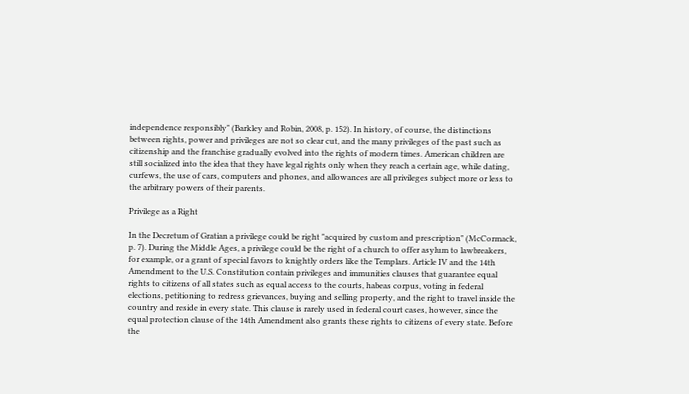independence responsibly" (Barkley and Robin, 2008, p. 152). In history, of course, the distinctions between rights, power and privileges are not so clear cut, and the many privileges of the past such as citizenship and the franchise gradually evolved into the rights of modern times. American children are still socialized into the idea that they have legal rights only when they reach a certain age, while dating, curfews, the use of cars, computers and phones, and allowances are all privileges subject more or less to the arbitrary powers of their parents.

Privilege as a Right

In the Decretum of Gratian a privilege could be right "acquired by custom and prescription" (McCormack, p. 7). During the Middle Ages, a privilege could be the right of a church to offer asylum to lawbreakers, for example, or a grant of special favors to knightly orders like the Templars. Article IV and the 14th Amendment to the U.S. Constitution contain privileges and immunities clauses that guarantee equal rights to citizens of all states such as equal access to the courts, habeas corpus, voting in federal elections, petitioning to redress grievances, buying and selling property, and the right to travel inside the country and reside in every state. This clause is rarely used in federal court cases, however, since the equal protection clause of the 14th Amendment also grants these rights to citizens of every state. Before the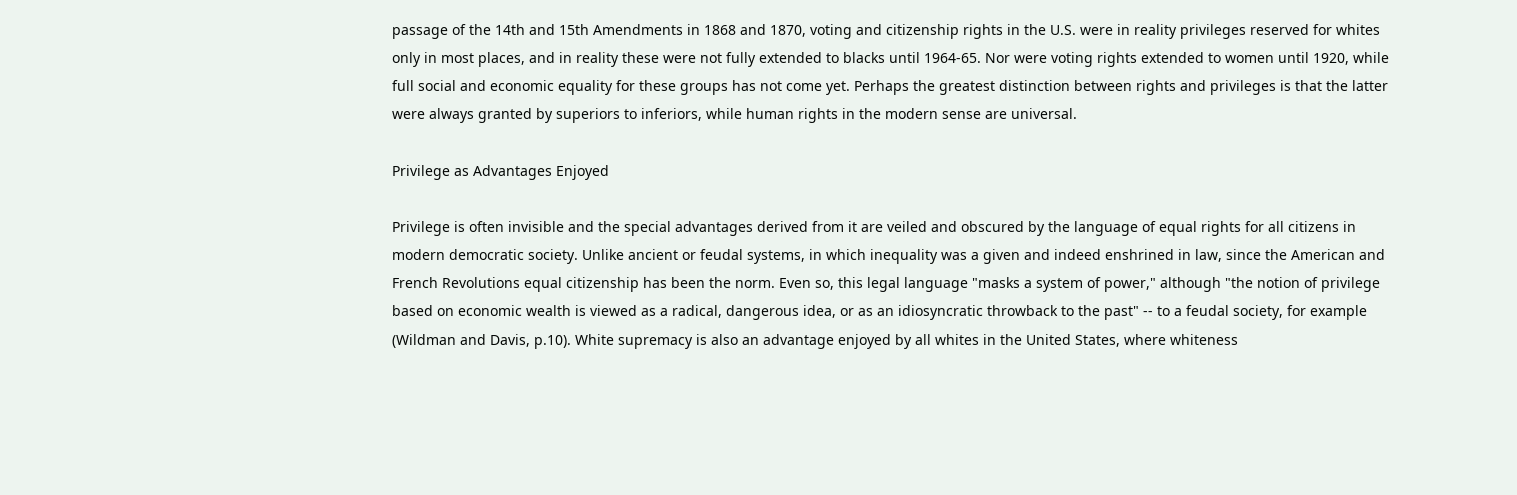passage of the 14th and 15th Amendments in 1868 and 1870, voting and citizenship rights in the U.S. were in reality privileges reserved for whites only in most places, and in reality these were not fully extended to blacks until 1964-65. Nor were voting rights extended to women until 1920, while full social and economic equality for these groups has not come yet. Perhaps the greatest distinction between rights and privileges is that the latter were always granted by superiors to inferiors, while human rights in the modern sense are universal.

Privilege as Advantages Enjoyed

Privilege is often invisible and the special advantages derived from it are veiled and obscured by the language of equal rights for all citizens in modern democratic society. Unlike ancient or feudal systems, in which inequality was a given and indeed enshrined in law, since the American and French Revolutions equal citizenship has been the norm. Even so, this legal language "masks a system of power," although "the notion of privilege based on economic wealth is viewed as a radical, dangerous idea, or as an idiosyncratic throwback to the past" -- to a feudal society, for example (Wildman and Davis, p.10). White supremacy is also an advantage enjoyed by all whites in the United States, where whiteness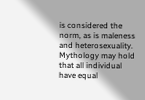is considered the norm, as is maleness and heterosexuality. Mythology may hold that all individual have equal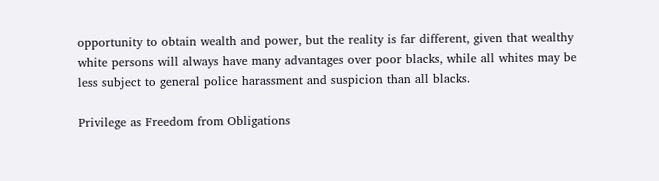opportunity to obtain wealth and power, but the reality is far different, given that wealthy white persons will always have many advantages over poor blacks, while all whites may be less subject to general police harassment and suspicion than all blacks.

Privilege as Freedom from Obligations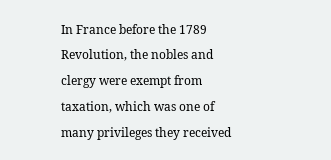In France before the 1789 Revolution, the nobles and clergy were exempt from taxation, which was one of many privileges they received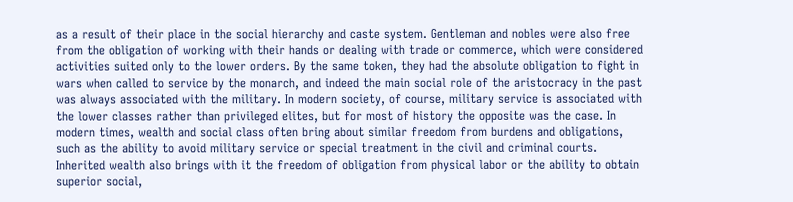as a result of their place in the social hierarchy and caste system. Gentleman and nobles were also free from the obligation of working with their hands or dealing with trade or commerce, which were considered activities suited only to the lower orders. By the same token, they had the absolute obligation to fight in wars when called to service by the monarch, and indeed the main social role of the aristocracy in the past was always associated with the military. In modern society, of course, military service is associated with the lower classes rather than privileged elites, but for most of history the opposite was the case. In modern times, wealth and social class often bring about similar freedom from burdens and obligations, such as the ability to avoid military service or special treatment in the civil and criminal courts. Inherited wealth also brings with it the freedom of obligation from physical labor or the ability to obtain superior social,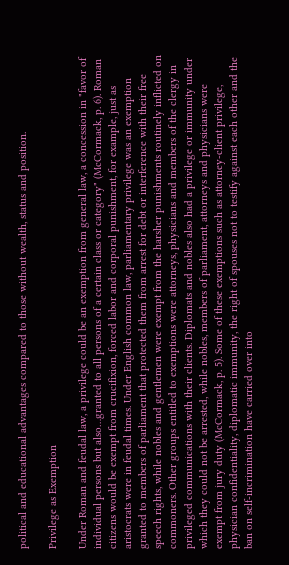political and educational advantages compared to those without wealth, status and position.

Privilege as Exemption

Under Roman and feudal law, a privilege could be an exemption from general law, a concession in "favor of individual persons but also…granted to all persons of a certain class or category" (McCormack, p. 6). Roman citizens would be exempt from crucifixion, forced labor and corporal punishment, for example, just as aristocrats were in feudal times. Under English common law, parliamentary privilege was an exemption granted to members of parliament that protected them from arrest for debt or interference with their free speech rights, while nobles and gentlemen were exempt from the harsher punishments routinely inflicted on commoners. Other groups entitled to exemptions were attorneys, physicians and members of the clergy in privileged communications with their clients. Diplomats and nobles also had a privilege or immunity under which they could not be arrested, while nobles, members of parliament, attorneys and physicians were exempt from jury duty (McCormack, p. 5). Some of these exemptions such as attorney-client privilege, physician confidentiality, diplomatic immunity, the right of spouses not to testify against each other and the ban on self-incrimination have carried over into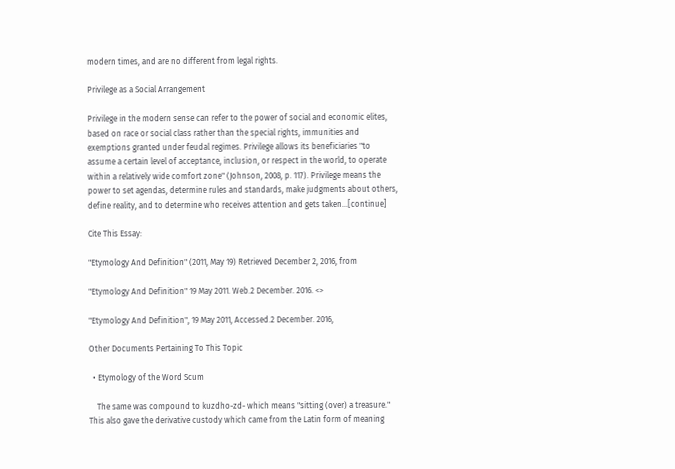modern times, and are no different from legal rights.

Privilege as a Social Arrangement

Privilege in the modern sense can refer to the power of social and economic elites, based on race or social class rather than the special rights, immunities and exemptions granted under feudal regimes. Privilege allows its beneficiaries "to assume a certain level of acceptance, inclusion, or respect in the world, to operate within a relatively wide comfort zone" (Johnson, 2008, p. 117). Privilege means the power to set agendas, determine rules and standards, make judgments about others, define reality, and to determine who receives attention and gets taken…[continue]

Cite This Essay:

"Etymology And Definition" (2011, May 19) Retrieved December 2, 2016, from

"Etymology And Definition" 19 May 2011. Web.2 December. 2016. <>

"Etymology And Definition", 19 May 2011, Accessed.2 December. 2016,

Other Documents Pertaining To This Topic

  • Etymology of the Word Scum

    The same was compound to kuzdho-zd- which means "sitting (over) a treasure." This also gave the derivative custody which came from the Latin form of meaning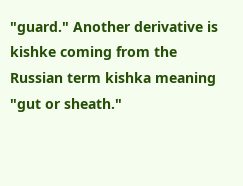"guard." Another derivative is kishke coming from the Russian term kishka meaning "gut or sheath."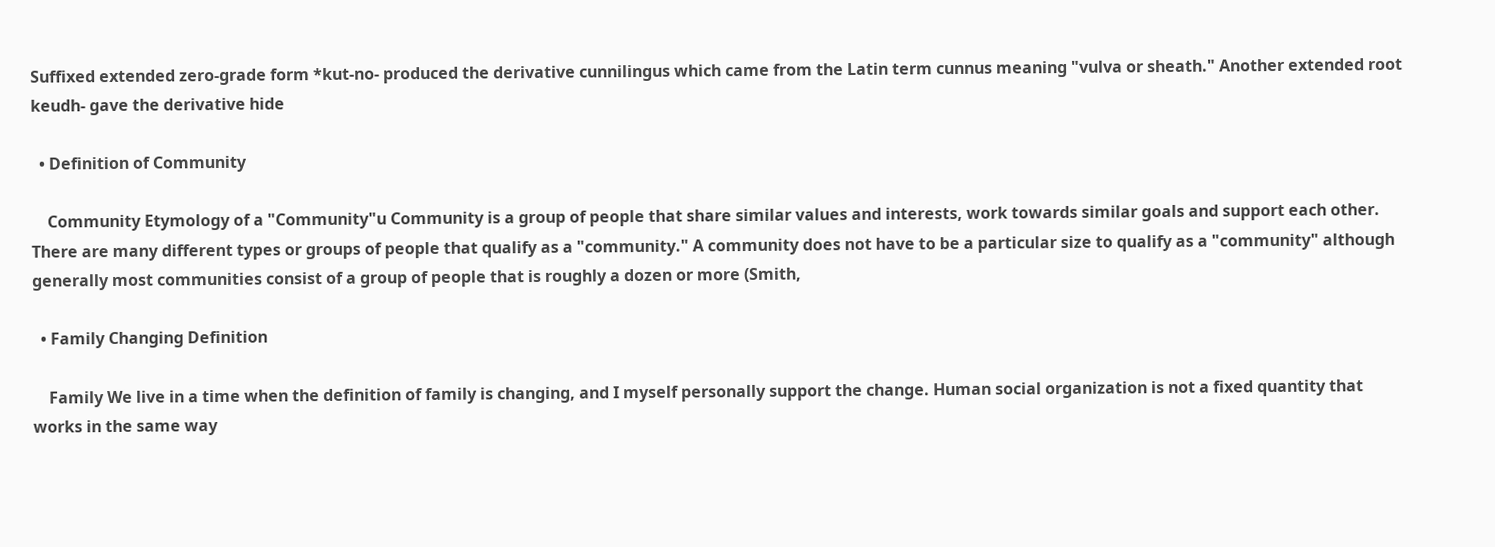Suffixed extended zero-grade form *kut-no- produced the derivative cunnilingus which came from the Latin term cunnus meaning "vulva or sheath." Another extended root keudh- gave the derivative hide

  • Definition of Community

    Community Etymology of a "Community"u Community is a group of people that share similar values and interests, work towards similar goals and support each other. There are many different types or groups of people that qualify as a "community." A community does not have to be a particular size to qualify as a "community" although generally most communities consist of a group of people that is roughly a dozen or more (Smith,

  • Family Changing Definition

    Family We live in a time when the definition of family is changing, and I myself personally support the change. Human social organization is not a fixed quantity that works in the same way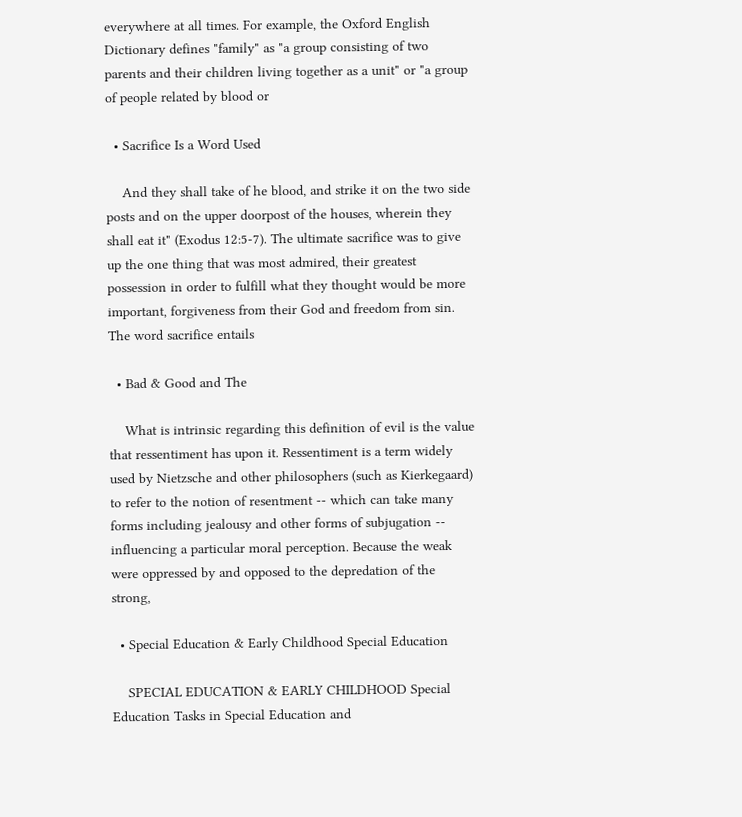everywhere at all times. For example, the Oxford English Dictionary defines "family" as "a group consisting of two parents and their children living together as a unit" or "a group of people related by blood or

  • Sacrifice Is a Word Used

    And they shall take of he blood, and strike it on the two side posts and on the upper doorpost of the houses, wherein they shall eat it" (Exodus 12:5-7). The ultimate sacrifice was to give up the one thing that was most admired, their greatest possession in order to fulfill what they thought would be more important, forgiveness from their God and freedom from sin. The word sacrifice entails

  • Bad & Good and The

    What is intrinsic regarding this definition of evil is the value that ressentiment has upon it. Ressentiment is a term widely used by Nietzsche and other philosophers (such as Kierkegaard) to refer to the notion of resentment -- which can take many forms including jealousy and other forms of subjugation -- influencing a particular moral perception. Because the weak were oppressed by and opposed to the depredation of the strong,

  • Special Education & Early Childhood Special Education

    SPECIAL EDUCATION & EARLY CHILDHOOD Special Education Tasks in Special Education and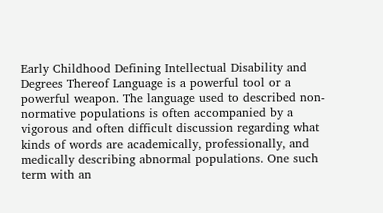Early Childhood Defining Intellectual Disability and Degrees Thereof Language is a powerful tool or a powerful weapon. The language used to described non-normative populations is often accompanied by a vigorous and often difficult discussion regarding what kinds of words are academically, professionally, and medically describing abnormal populations. One such term with an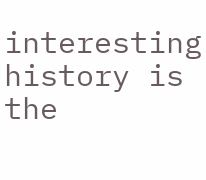interesting history is the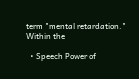term "mental retardation." Within the

  • Speech Power of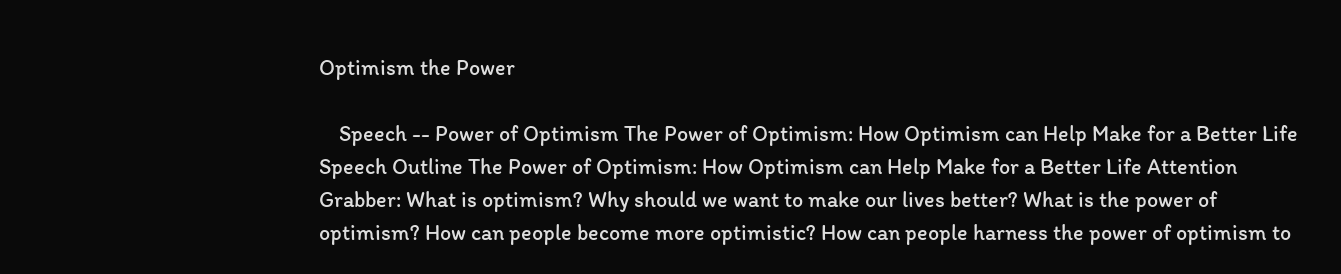Optimism the Power

    Speech -- Power of Optimism The Power of Optimism: How Optimism can Help Make for a Better Life Speech Outline The Power of Optimism: How Optimism can Help Make for a Better Life Attention Grabber: What is optimism? Why should we want to make our lives better? What is the power of optimism? How can people become more optimistic? How can people harness the power of optimism to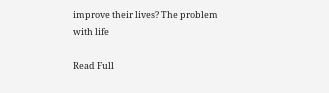improve their lives? The problem with life

Read Full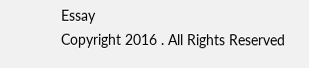Essay
Copyright 2016 . All Rights Reserved